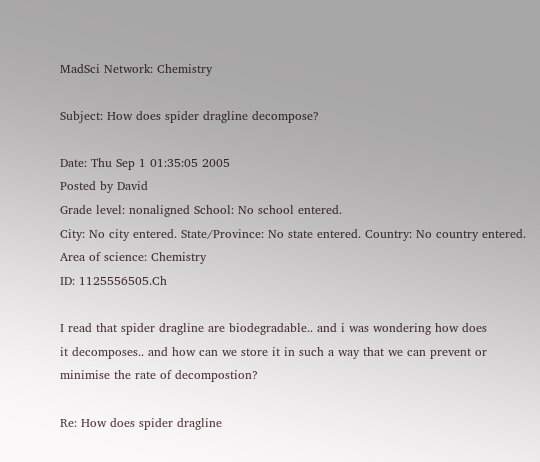MadSci Network: Chemistry

Subject: How does spider dragline decompose?

Date: Thu Sep 1 01:35:05 2005
Posted by David
Grade level: nonaligned School: No school entered.
City: No city entered. State/Province: No state entered. Country: No country entered.
Area of science: Chemistry
ID: 1125556505.Ch

I read that spider dragline are biodegradable.. and i was wondering how does
it decomposes.. and how can we store it in such a way that we can prevent or
minimise the rate of decompostion?

Re: How does spider dragline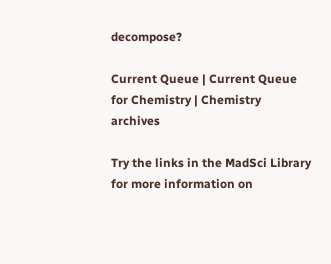decompose?

Current Queue | Current Queue for Chemistry | Chemistry archives

Try the links in the MadSci Library for more information on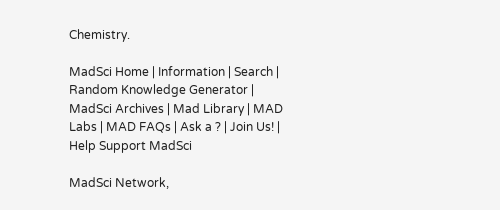Chemistry.

MadSci Home | Information | Search | Random Knowledge Generator | MadSci Archives | Mad Library | MAD Labs | MAD FAQs | Ask a ? | Join Us! | Help Support MadSci

MadSci Network,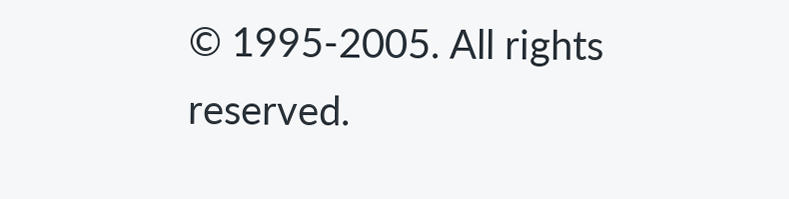© 1995-2005. All rights reserved.